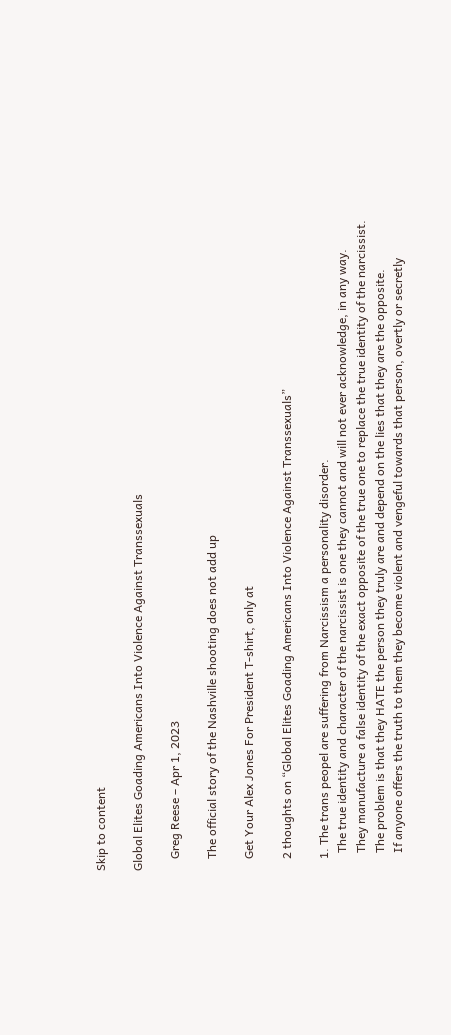Skip to content

Global Elites Goading Americans Into Violence Against Transsexuals

    Greg Reese – Apr 1, 2023

    The official story of the Nashville shooting does not add up

    Get Your Alex Jones For President T-shirt, only at

    2 thoughts on “Global Elites Goading Americans Into Violence Against Transsexuals”

    1. The trans peopel are suffering from Narcissism a personality disorder.
      The true identity and character of the narcissist is one they cannot and will not ever acknowledge, in any way.
      They manufacture a false identity of the exact opposite of the true one to replace the true identity of the narcissist.
      The problem is that they HATE the person they truly are and depend on the lies that they are the opposite.
      If anyone offers the truth to them they become violent and vengeful towards that person, overtly or secretly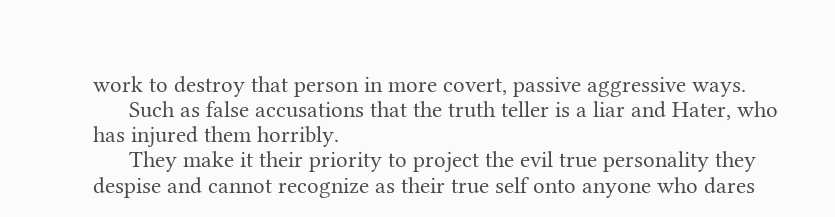work to destroy that person in more covert, passive aggressive ways.
      Such as false accusations that the truth teller is a liar and Hater, who has injured them horribly.
      They make it their priority to project the evil true personality they despise and cannot recognize as their true self onto anyone who dares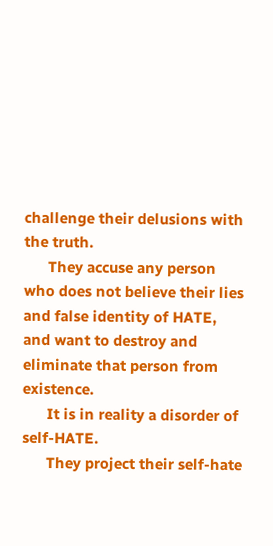challenge their delusions with the truth.
      They accuse any person who does not believe their lies and false identity of HATE, and want to destroy and eliminate that person from existence.
      It is in reality a disorder of self-HATE.
      They project their self-hate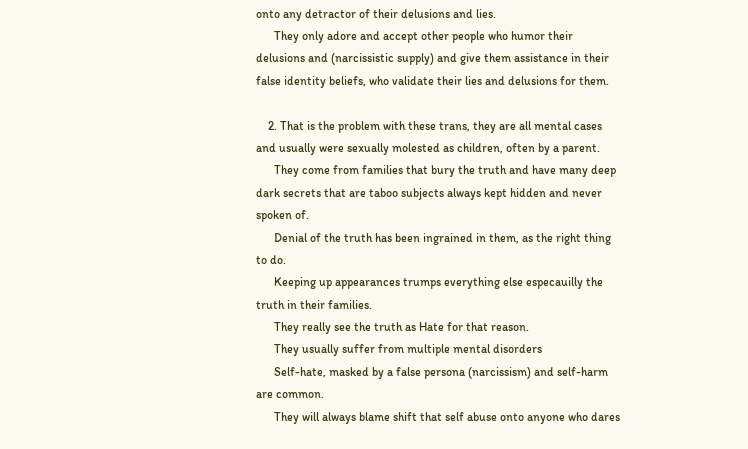onto any detractor of their delusions and lies.
      They only adore and accept other people who humor their delusions and (narcissistic supply) and give them assistance in their false identity beliefs, who validate their lies and delusions for them.

    2. That is the problem with these trans, they are all mental cases and usually were sexually molested as children, often by a parent.
      They come from families that bury the truth and have many deep dark secrets that are taboo subjects always kept hidden and never spoken of.
      Denial of the truth has been ingrained in them, as the right thing to do.
      Keeping up appearances trumps everything else especauilly the truth in their families.
      They really see the truth as Hate for that reason.
      They usually suffer from multiple mental disorders
      Self-hate, masked by a false persona (narcissism) and self-harm are common.
      They will always blame shift that self abuse onto anyone who dares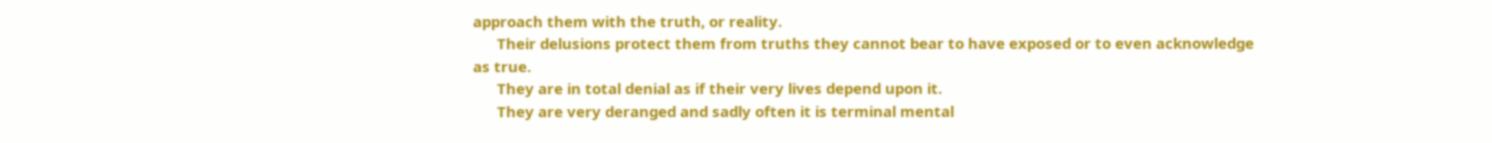approach them with the truth, or reality.
      Their delusions protect them from truths they cannot bear to have exposed or to even acknowledge as true.
      They are in total denial as if their very lives depend upon it.
      They are very deranged and sadly often it is terminal mental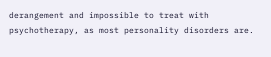derangement and impossible to treat with psychotherapy, as most personality disorders are.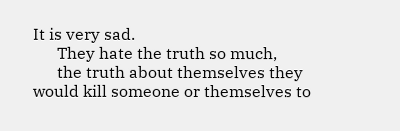It is very sad.
      They hate the truth so much,
      the truth about themselves they would kill someone or themselves to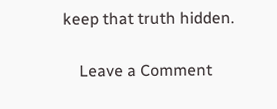keep that truth hidden.

    Leave a Comment